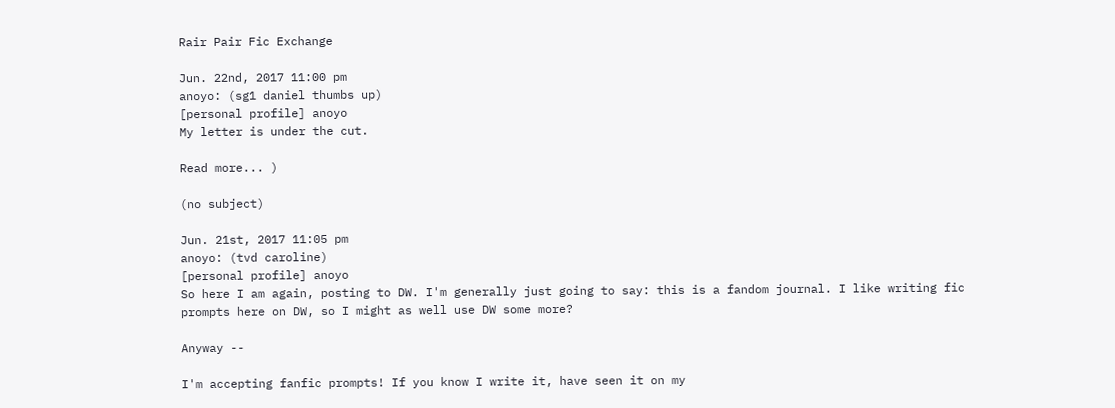Rair Pair Fic Exchange

Jun. 22nd, 2017 11:00 pm
anoyo: (sg1 daniel thumbs up)
[personal profile] anoyo
My letter is under the cut.

Read more... )

(no subject)

Jun. 21st, 2017 11:05 pm
anoyo: (tvd caroline)
[personal profile] anoyo
So here I am again, posting to DW. I'm generally just going to say: this is a fandom journal. I like writing fic prompts here on DW, so I might as well use DW some more?

Anyway --

I'm accepting fanfic prompts! If you know I write it, have seen it on my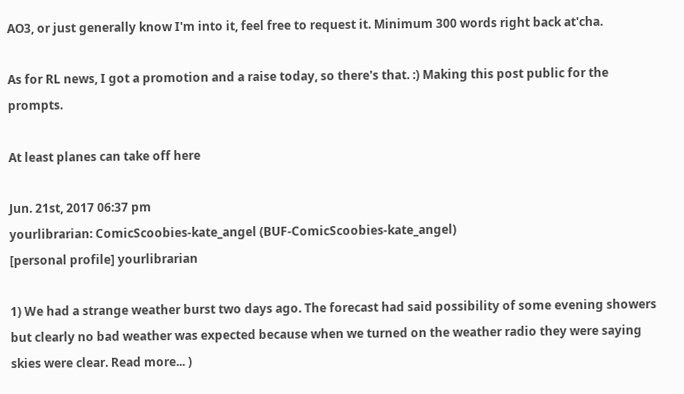AO3, or just generally know I'm into it, feel free to request it. Minimum 300 words right back at'cha.

As for RL news, I got a promotion and a raise today, so there's that. :) Making this post public for the prompts.

At least planes can take off here

Jun. 21st, 2017 06:37 pm
yourlibrarian: ComicScoobies-kate_angel (BUF-ComicScoobies-kate_angel)
[personal profile] yourlibrarian

1) We had a strange weather burst two days ago. The forecast had said possibility of some evening showers but clearly no bad weather was expected because when we turned on the weather radio they were saying skies were clear. Read more... )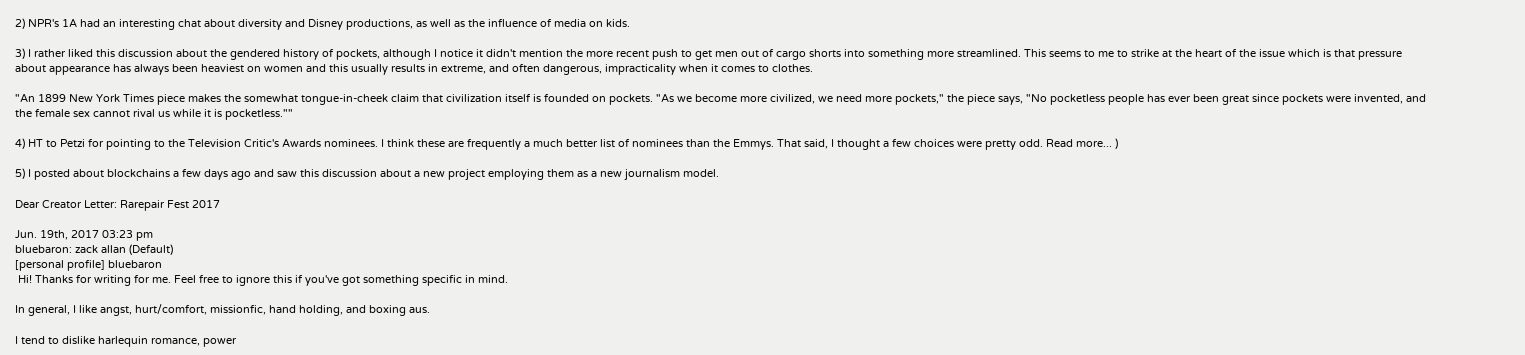2) NPR's 1A had an interesting chat about diversity and Disney productions, as well as the influence of media on kids.

3) I rather liked this discussion about the gendered history of pockets, although I notice it didn't mention the more recent push to get men out of cargo shorts into something more streamlined. This seems to me to strike at the heart of the issue which is that pressure about appearance has always been heaviest on women and this usually results in extreme, and often dangerous, impracticality when it comes to clothes.

"An 1899 New York Times piece makes the somewhat tongue-in-cheek claim that civilization itself is founded on pockets. "As we become more civilized, we need more pockets," the piece says, "No pocketless people has ever been great since pockets were invented, and the female sex cannot rival us while it is pocketless.""

4) HT to Petzi for pointing to the Television Critic's Awards nominees. I think these are frequently a much better list of nominees than the Emmys. That said, I thought a few choices were pretty odd. Read more... )

5) I posted about blockchains a few days ago and saw this discussion about a new project employing them as a new journalism model.

Dear Creator Letter: Rarepair Fest 2017

Jun. 19th, 2017 03:23 pm
bluebaron: zack allan (Default)
[personal profile] bluebaron
 Hi! Thanks for writing for me. Feel free to ignore this if you've got something specific in mind.

In general, I like angst, hurt/comfort, missionfic, hand holding, and boxing aus.

I tend to dislike harlequin romance, power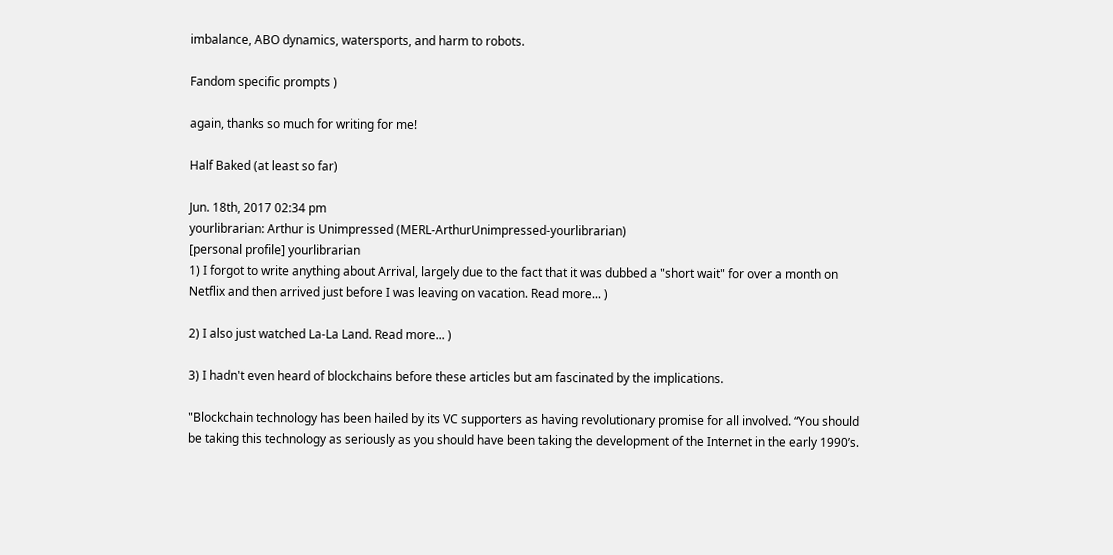imbalance, ABO dynamics, watersports, and harm to robots.

Fandom specific prompts )

again, thanks so much for writing for me!

Half Baked (at least so far)

Jun. 18th, 2017 02:34 pm
yourlibrarian: Arthur is Unimpressed (MERL-ArthurUnimpressed-yourlibrarian)
[personal profile] yourlibrarian
1) I forgot to write anything about Arrival, largely due to the fact that it was dubbed a "short wait" for over a month on Netflix and then arrived just before I was leaving on vacation. Read more... )

2) I also just watched La-La Land. Read more... )

3) I hadn't even heard of blockchains before these articles but am fascinated by the implications.

"Blockchain technology has been hailed by its VC supporters as having revolutionary promise for all involved. “You should be taking this technology as seriously as you should have been taking the development of the Internet in the early 1990’s.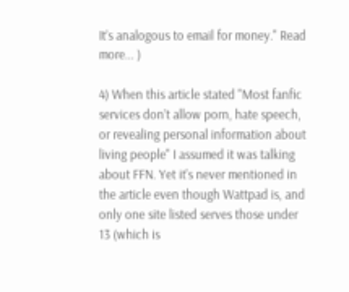It’s analogous to email for money." Read more... )

4) When this article stated "Most fanfic services don’t allow porn, hate speech, or revealing personal information about living people" I assumed it was talking about FFN. Yet it's never mentioned in the article even though Wattpad is, and only one site listed serves those under 13 (which is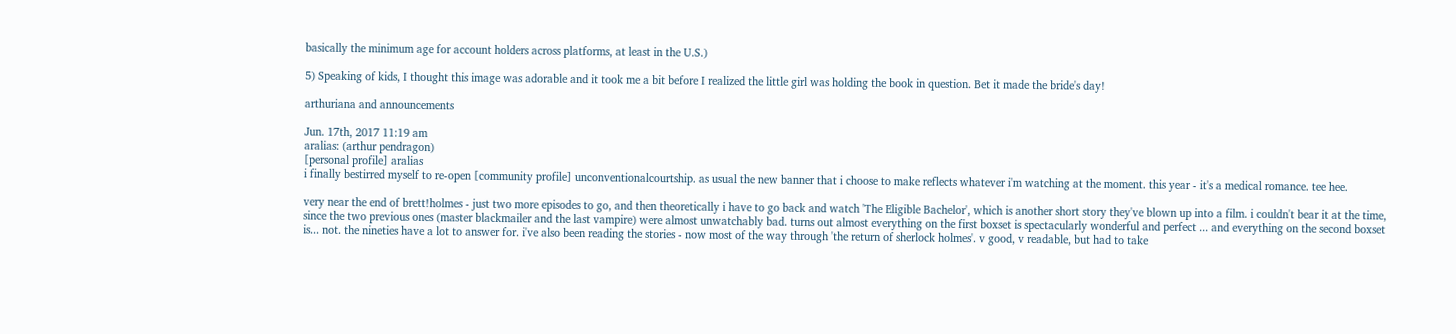basically the minimum age for account holders across platforms, at least in the U.S.)

5) Speaking of kids, I thought this image was adorable and it took me a bit before I realized the little girl was holding the book in question. Bet it made the bride's day!

arthuriana and announcements

Jun. 17th, 2017 11:19 am
aralias: (arthur pendragon)
[personal profile] aralias
i finally bestirred myself to re-open [community profile] unconventionalcourtship. as usual the new banner that i choose to make reflects whatever i'm watching at the moment. this year - it's a medical romance. tee hee.

very near the end of brett!holmes - just two more episodes to go, and then theoretically i have to go back and watch 'The Eligible Bachelor', which is another short story they've blown up into a film. i couldn't bear it at the time, since the two previous ones (master blackmailer and the last vampire) were almost unwatchably bad. turns out almost everything on the first boxset is spectacularly wonderful and perfect ... and everything on the second boxset is... not. the nineties have a lot to answer for. i've also been reading the stories - now most of the way through 'the return of sherlock holmes'. v good, v readable, but had to take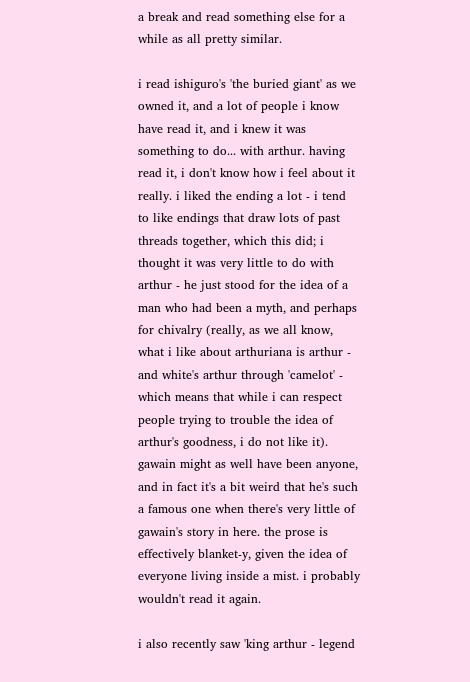a break and read something else for a while as all pretty similar.

i read ishiguro's 'the buried giant' as we owned it, and a lot of people i know have read it, and i knew it was something to do... with arthur. having read it, i don't know how i feel about it really. i liked the ending a lot - i tend to like endings that draw lots of past threads together, which this did; i thought it was very little to do with arthur - he just stood for the idea of a man who had been a myth, and perhaps for chivalry (really, as we all know, what i like about arthuriana is arthur - and white's arthur through 'camelot' - which means that while i can respect people trying to trouble the idea of arthur's goodness, i do not like it). gawain might as well have been anyone, and in fact it's a bit weird that he's such a famous one when there's very little of gawain's story in here. the prose is effectively blanket-y, given the idea of everyone living inside a mist. i probably wouldn't read it again.

i also recently saw 'king arthur - legend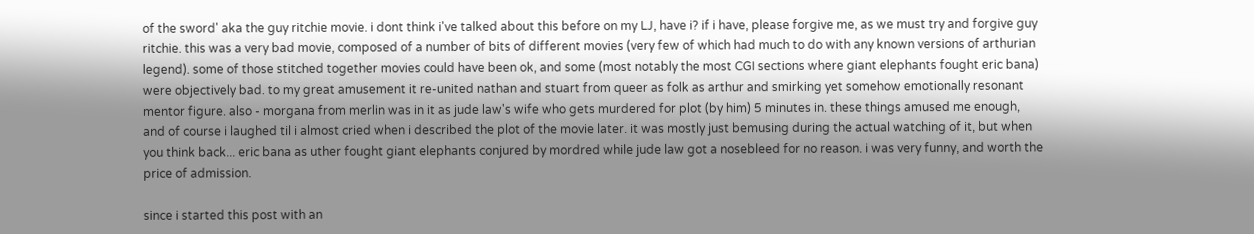of the sword' aka the guy ritchie movie. i dont think i've talked about this before on my LJ, have i? if i have, please forgive me, as we must try and forgive guy ritchie. this was a very bad movie, composed of a number of bits of different movies (very few of which had much to do with any known versions of arthurian legend). some of those stitched together movies could have been ok, and some (most notably the most CGI sections where giant elephants fought eric bana) were objectively bad. to my great amusement it re-united nathan and stuart from queer as folk as arthur and smirking yet somehow emotionally resonant mentor figure. also - morgana from merlin was in it as jude law's wife who gets murdered for plot (by him) 5 minutes in. these things amused me enough, and of course i laughed til i almost cried when i described the plot of the movie later. it was mostly just bemusing during the actual watching of it, but when you think back... eric bana as uther fought giant elephants conjured by mordred while jude law got a nosebleed for no reason. i was very funny, and worth the price of admission.

since i started this post with an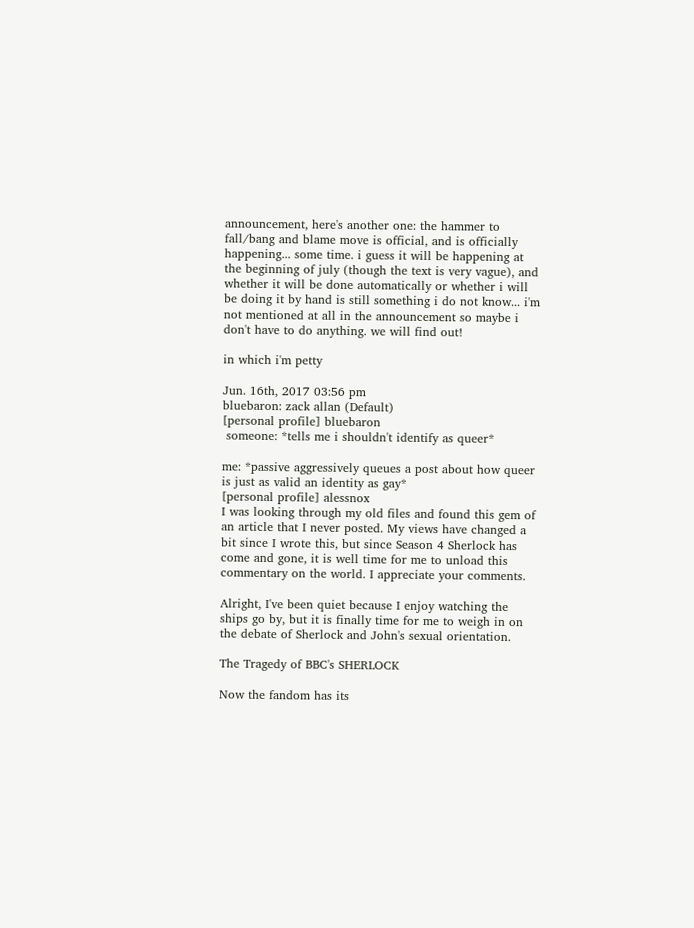announcement, here's another one: the hammer to fall/bang and blame move is official, and is officially happening... some time. i guess it will be happening at the beginning of july (though the text is very vague), and whether it will be done automatically or whether i will be doing it by hand is still something i do not know... i'm not mentioned at all in the announcement so maybe i don't have to do anything. we will find out!

in which i'm petty

Jun. 16th, 2017 03:56 pm
bluebaron: zack allan (Default)
[personal profile] bluebaron
 someone: *tells me i shouldn't identify as queer*

me: *passive aggressively queues a post about how queer is just as valid an identity as gay*
[personal profile] alessnox
I was looking through my old files and found this gem of an article that I never posted. My views have changed a bit since I wrote this, but since Season 4 Sherlock has come and gone, it is well time for me to unload this commentary on the world. I appreciate your comments.

Alright, I've been quiet because I enjoy watching the ships go by, but it is finally time for me to weigh in on the debate of Sherlock and John's sexual orientation.

The Tragedy of BBC's SHERLOCK

Now the fandom has its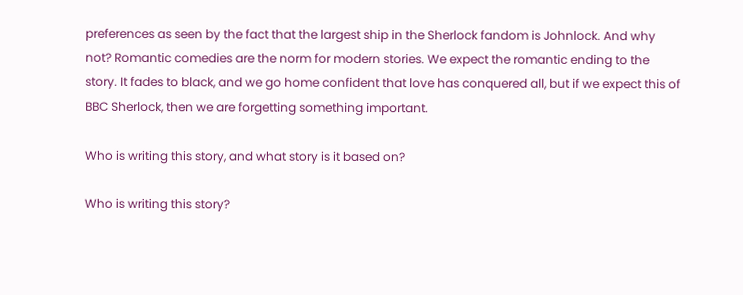preferences as seen by the fact that the largest ship in the Sherlock fandom is Johnlock. And why not? Romantic comedies are the norm for modern stories. We expect the romantic ending to the story. It fades to black, and we go home confident that love has conquered all, but if we expect this of BBC Sherlock, then we are forgetting something important.

Who is writing this story, and what story is it based on?

Who is writing this story?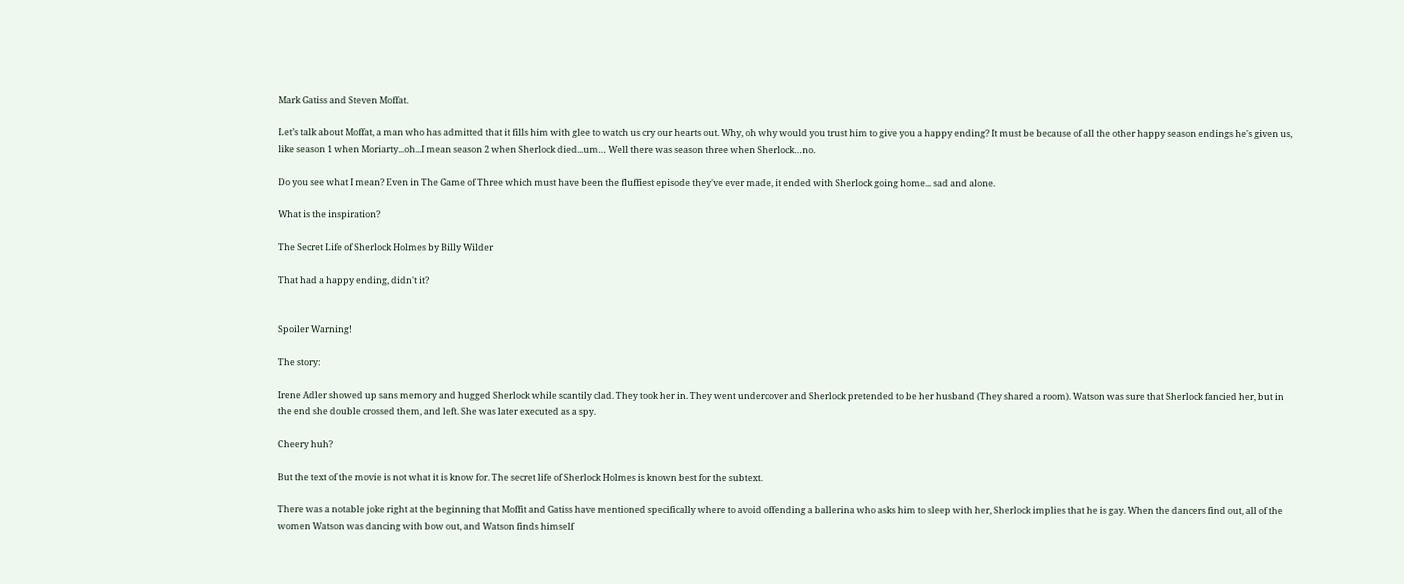Mark Gatiss and Steven Moffat.

Let’s talk about Moffat, a man who has admitted that it fills him with glee to watch us cry our hearts out. Why, oh why would you trust him to give you a happy ending? It must be because of all the other happy season endings he's given us, like season 1 when Moriarty...oh...I mean season 2 when Sherlock died...um… Well there was season three when Sherlock…no.

Do you see what I mean? Even in The Game of Three which must have been the fluffiest episode they've ever made, it ended with Sherlock going home... sad and alone.

What is the inspiration?

The Secret Life of Sherlock Holmes by Billy Wilder

That had a happy ending, didn't it?


Spoiler Warning!

The story:

Irene Adler showed up sans memory and hugged Sherlock while scantily clad. They took her in. They went undercover and Sherlock pretended to be her husband (They shared a room). Watson was sure that Sherlock fancied her, but in the end she double crossed them, and left. She was later executed as a spy.

Cheery huh?

But the text of the movie is not what it is know for. The secret life of Sherlock Holmes is known best for the subtext.

There was a notable joke right at the beginning that Moffit and Gatiss have mentioned specifically where to avoid offending a ballerina who asks him to sleep with her, Sherlock implies that he is gay. When the dancers find out, all of the women Watson was dancing with bow out, and Watson finds himself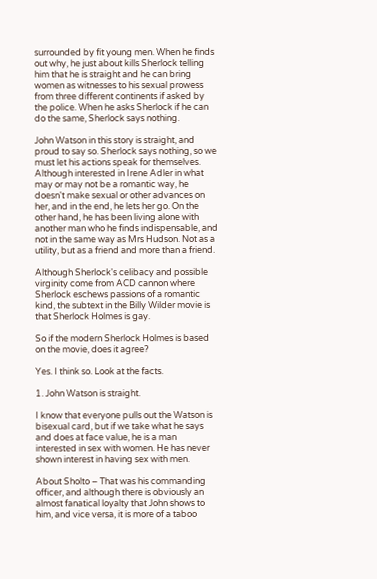surrounded by fit young men. When he finds out why, he just about kills Sherlock telling him that he is straight and he can bring women as witnesses to his sexual prowess from three different continents if asked by the police. When he asks Sherlock if he can do the same, Sherlock says nothing.

John Watson in this story is straight, and proud to say so. Sherlock says nothing, so we must let his actions speak for themselves. Although interested in Irene Adler in what may or may not be a romantic way, he doesn't make sexual or other advances on her, and in the end, he lets her go. On the other hand, he has been living alone with another man who he finds indispensable, and not in the same way as Mrs Hudson. Not as a utility, but as a friend and more than a friend.

Although Sherlock's celibacy and possible virginity come from ACD cannon where Sherlock eschews passions of a romantic kind, the subtext in the Billy Wilder movie is that Sherlock Holmes is gay.

So if the modern Sherlock Holmes is based on the movie, does it agree?

Yes. I think so. Look at the facts.

1. John Watson is straight.

I know that everyone pulls out the Watson is bisexual card, but if we take what he says and does at face value, he is a man interested in sex with women. He has never shown interest in having sex with men.

About Sholto – That was his commanding officer, and although there is obviously an almost fanatical loyalty that John shows to him, and vice versa, it is more of a taboo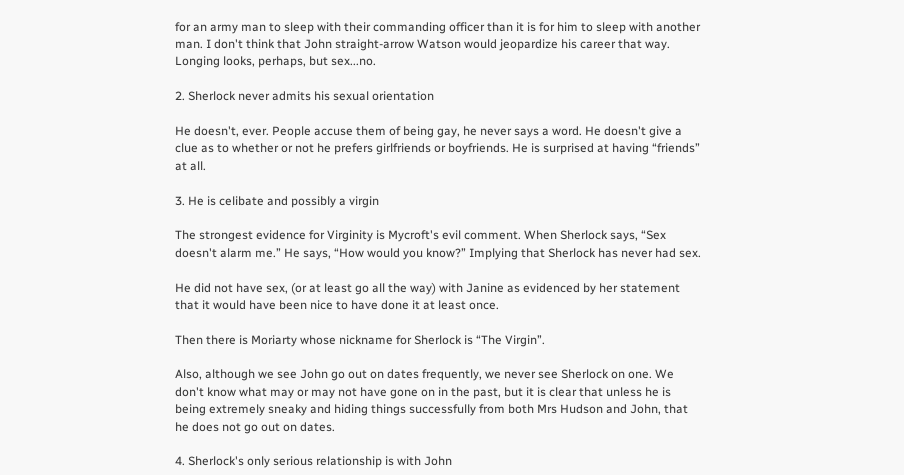for an army man to sleep with their commanding officer than it is for him to sleep with another man. I don't think that John straight-arrow Watson would jeopardize his career that way. Longing looks, perhaps, but sex...no.

2. Sherlock never admits his sexual orientation

He doesn't, ever. People accuse them of being gay, he never says a word. He doesn't give a clue as to whether or not he prefers girlfriends or boyfriends. He is surprised at having “friends” at all.

3. He is celibate and possibly a virgin

The strongest evidence for Virginity is Mycroft's evil comment. When Sherlock says, “Sex doesn't alarm me.” He says, “How would you know?” Implying that Sherlock has never had sex.

He did not have sex, (or at least go all the way) with Janine as evidenced by her statement that it would have been nice to have done it at least once.

Then there is Moriarty whose nickname for Sherlock is “The Virgin”.

Also, although we see John go out on dates frequently, we never see Sherlock on one. We don't know what may or may not have gone on in the past, but it is clear that unless he is being extremely sneaky and hiding things successfully from both Mrs Hudson and John, that he does not go out on dates.

4. Sherlock's only serious relationship is with John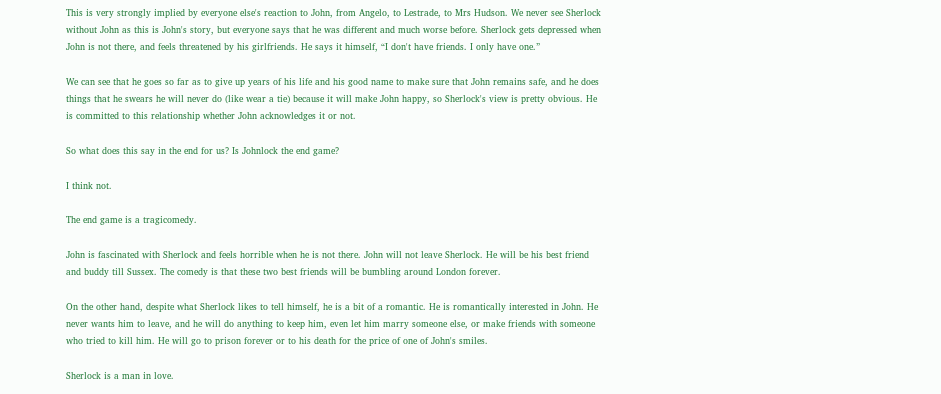This is very strongly implied by everyone else's reaction to John, from Angelo, to Lestrade, to Mrs Hudson. We never see Sherlock without John as this is John's story, but everyone says that he was different and much worse before. Sherlock gets depressed when John is not there, and feels threatened by his girlfriends. He says it himself, “I don't have friends. I only have one.”

We can see that he goes so far as to give up years of his life and his good name to make sure that John remains safe, and he does things that he swears he will never do (like wear a tie) because it will make John happy, so Sherlock's view is pretty obvious. He is committed to this relationship whether John acknowledges it or not.

So what does this say in the end for us? Is Johnlock the end game?

I think not.

The end game is a tragicomedy.

John is fascinated with Sherlock and feels horrible when he is not there. John will not leave Sherlock. He will be his best friend and buddy till Sussex. The comedy is that these two best friends will be bumbling around London forever.

On the other hand, despite what Sherlock likes to tell himself, he is a bit of a romantic. He is romantically interested in John. He never wants him to leave, and he will do anything to keep him, even let him marry someone else, or make friends with someone who tried to kill him. He will go to prison forever or to his death for the price of one of John's smiles.

Sherlock is a man in love.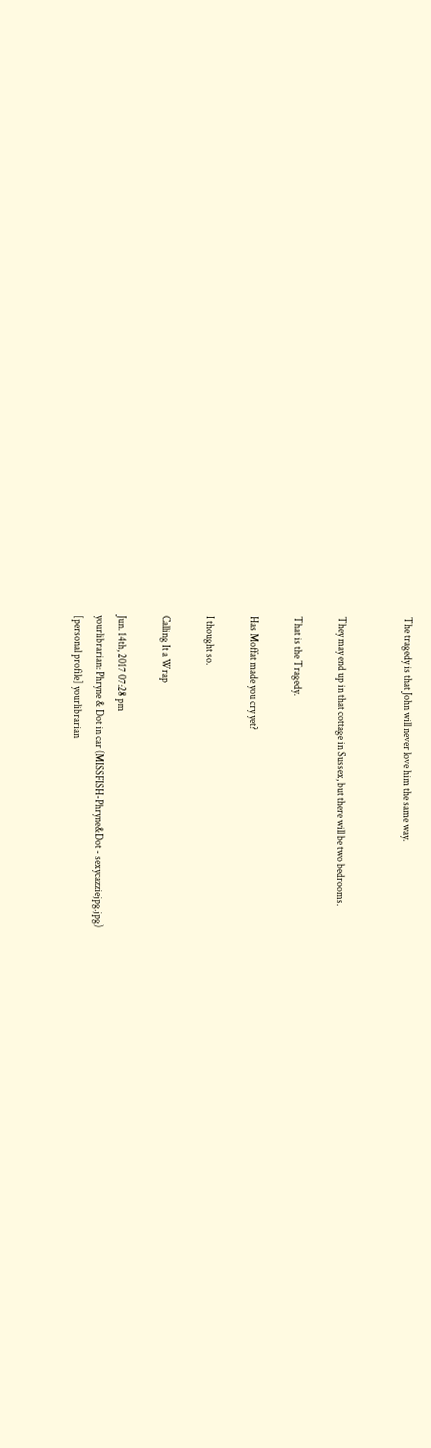The tragedy is that John will never love him the same way.


They may end up in that cottage in Sussex, but there will be two bedrooms.

That is the Tragedy.

Has Moffat made you cry yet?

I thought so.

Calling It a Wrap

Jun. 14th, 2017 07:28 pm
yourlibrarian: Phryne & Dot in car (MISSFISH-Phryne&Dot - sexycazziejpg.jpg)
[personal profile] yourlibrarian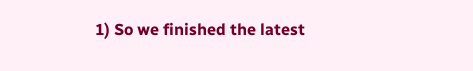1) So we finished the latest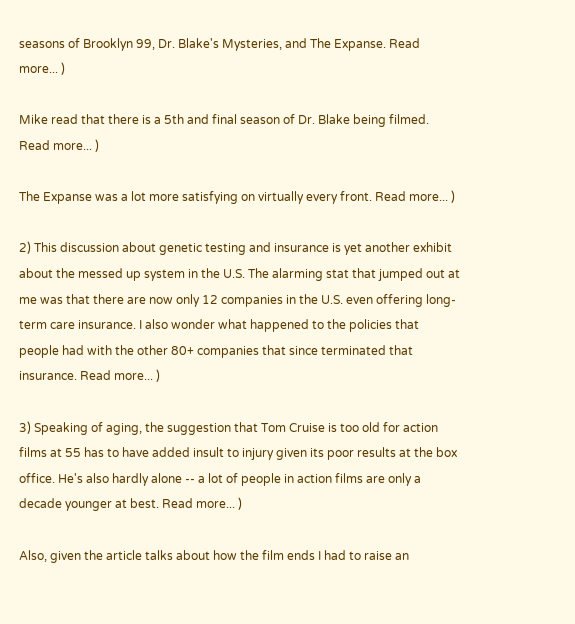seasons of Brooklyn 99, Dr. Blake's Mysteries, and The Expanse. Read more... )

Mike read that there is a 5th and final season of Dr. Blake being filmed. Read more... )

The Expanse was a lot more satisfying on virtually every front. Read more... )

2) This discussion about genetic testing and insurance is yet another exhibit about the messed up system in the U.S. The alarming stat that jumped out at me was that there are now only 12 companies in the U.S. even offering long-term care insurance. I also wonder what happened to the policies that people had with the other 80+ companies that since terminated that insurance. Read more... )

3) Speaking of aging, the suggestion that Tom Cruise is too old for action films at 55 has to have added insult to injury given its poor results at the box office. He's also hardly alone -- a lot of people in action films are only a decade younger at best. Read more... )

Also, given the article talks about how the film ends I had to raise an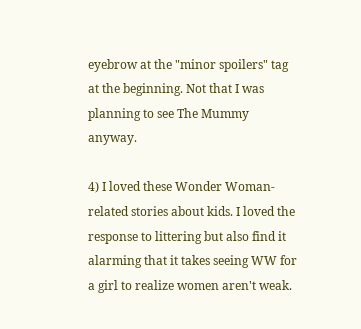eyebrow at the "minor spoilers" tag at the beginning. Not that I was planning to see The Mummy anyway.

4) I loved these Wonder Woman-related stories about kids. I loved the response to littering but also find it alarming that it takes seeing WW for a girl to realize women aren't weak.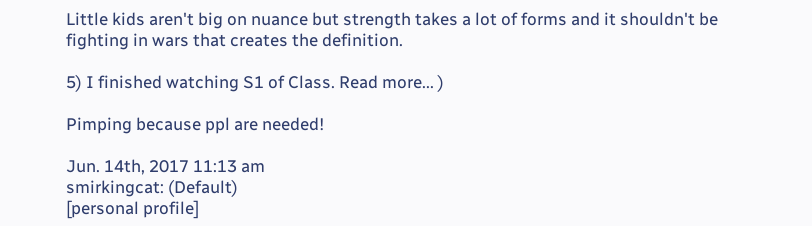Little kids aren't big on nuance but strength takes a lot of forms and it shouldn't be fighting in wars that creates the definition.

5) I finished watching S1 of Class. Read more... )

Pimping because ppl are needed!

Jun. 14th, 2017 11:13 am
smirkingcat: (Default)
[personal profile]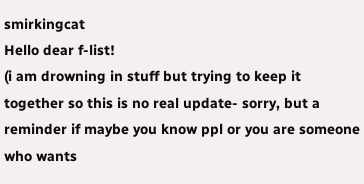smirkingcat
Hello dear f-list!
(i am drowning in stuff but trying to keep it together so this is no real update- sorry, but a reminder if maybe you know ppl or you are someone who wants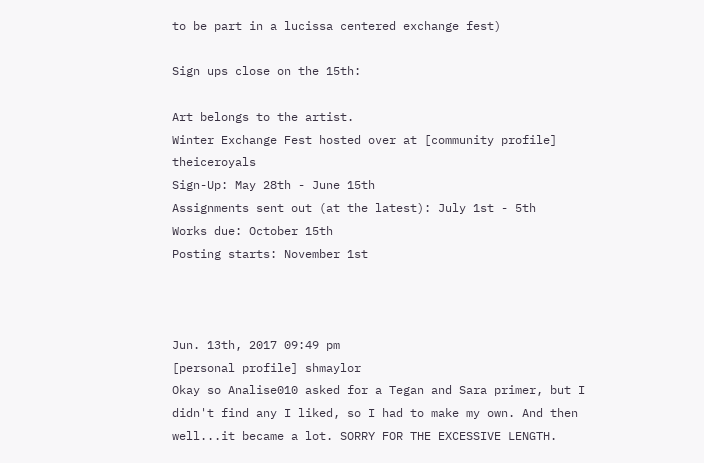to be part in a lucissa centered exchange fest)

Sign ups close on the 15th:

Art belongs to the artist.
Winter Exchange Fest hosted over at [community profile] theiceroyals
Sign-Up: May 28th - June 15th
Assignments sent out (at the latest): July 1st - 5th
Works due: October 15th
Posting starts: November 1st



Jun. 13th, 2017 09:49 pm
[personal profile] shmaylor
Okay so Analise010 asked for a Tegan and Sara primer, but I didn't find any I liked, so I had to make my own. And then well...it became a lot. SORRY FOR THE EXCESSIVE LENGTH.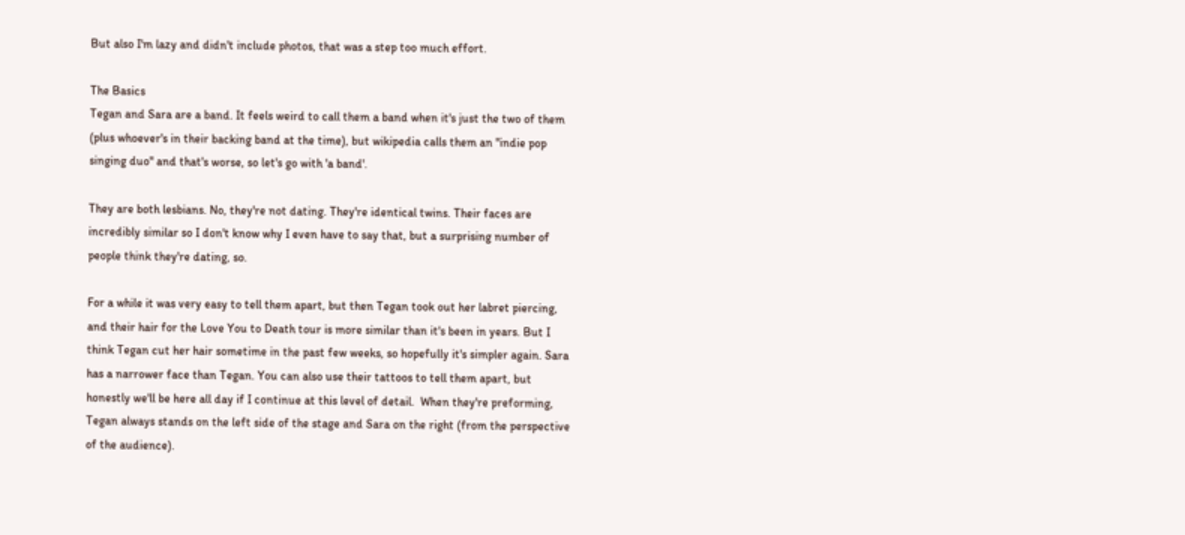But also I'm lazy and didn't include photos, that was a step too much effort.

The Basics
Tegan and Sara are a band. It feels weird to call them a band when it's just the two of them (plus whoever's in their backing band at the time), but wikipedia calls them an "indie pop singing duo" and that's worse, so let's go with 'a band'.

They are both lesbians. No, they're not dating. They're identical twins. Their faces are incredibly similar so I don't know why I even have to say that, but a surprising number of people think they're dating, so.

For a while it was very easy to tell them apart, but then Tegan took out her labret piercing, and their hair for the Love You to Death tour is more similar than it's been in years. But I think Tegan cut her hair sometime in the past few weeks, so hopefully it's simpler again. Sara has a narrower face than Tegan. You can also use their tattoos to tell them apart, but honestly we'll be here all day if I continue at this level of detail.  When they're preforming, Tegan always stands on the left side of the stage and Sara on the right (from the perspective of the audience).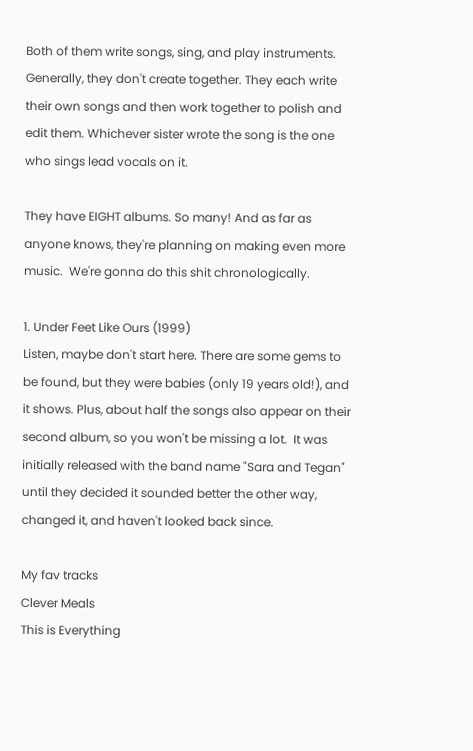Both of them write songs, sing, and play instruments. Generally, they don't create together. They each write their own songs and then work together to polish and edit them. Whichever sister wrote the song is the one who sings lead vocals on it.

They have EIGHT albums. So many! And as far as anyone knows, they're planning on making even more music.  We're gonna do this shit chronologically.

1. Under Feet Like Ours (1999)
Listen, maybe don't start here. There are some gems to be found, but they were babies (only 19 years old!), and it shows. Plus, about half the songs also appear on their second album, so you won't be missing a lot.  It was initially released with the band name "Sara and Tegan" until they decided it sounded better the other way, changed it, and haven't looked back since.

My fav tracks
Clever Meals
This is Everything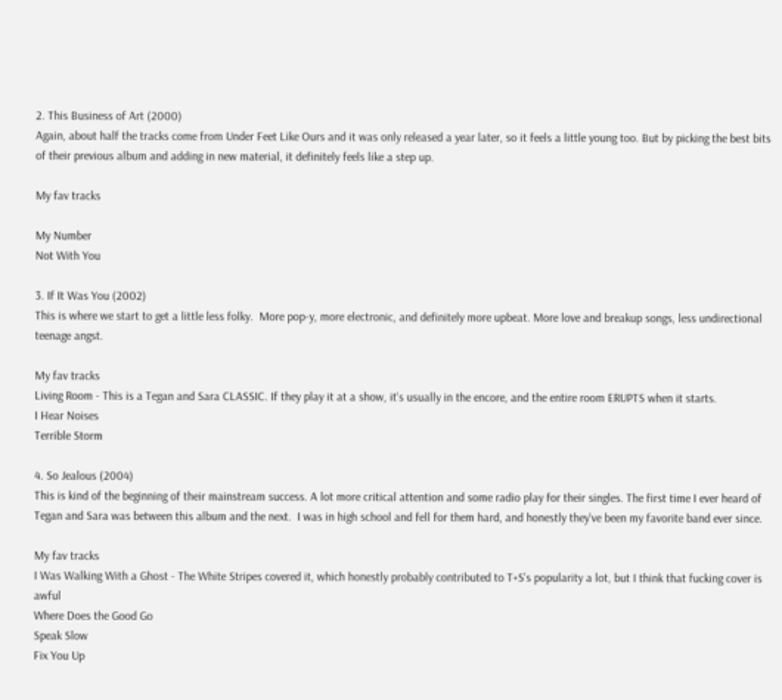2. This Business of Art (2000)
Again, about half the tracks come from Under Feet Like Ours and it was only released a year later, so it feels a little young too. But by picking the best bits of their previous album and adding in new material, it definitely feels like a step up.

My fav tracks

My Number
Not With You

3. If It Was You (2002)
This is where we start to get a little less folky.  More pop-y, more electronic, and definitely more upbeat. More love and breakup songs, less undirectional teenage angst.

My fav tracks
Living Room - This is a Tegan and Sara CLASSIC. If they play it at a show, it's usually in the encore, and the entire room ERUPTS when it starts.
I Hear Noises
Terrible Storm

4. So Jealous (2004)
This is kind of the beginning of their mainstream success. A lot more critical attention and some radio play for their singles. The first time I ever heard of Tegan and Sara was between this album and the next.  I was in high school and fell for them hard, and honestly they've been my favorite band ever since.

My fav tracks
I Was Walking With a Ghost - The White Stripes covered it, which honestly probably contributed to T+S's popularity a lot, but I think that fucking cover is awful
Where Does the Good Go
Speak Slow
Fix You Up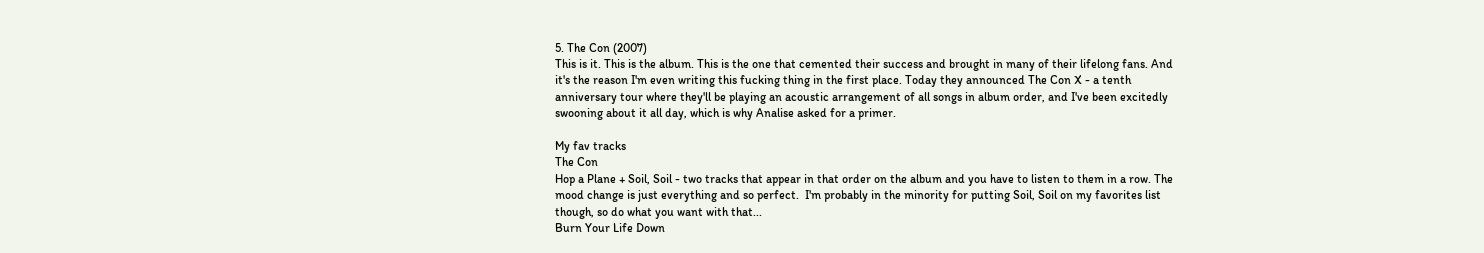5. The Con (2007)
This is it. This is the album. This is the one that cemented their success and brought in many of their lifelong fans. And it's the reason I'm even writing this fucking thing in the first place. Today they announced The Con X - a tenth anniversary tour where they'll be playing an acoustic arrangement of all songs in album order, and I've been excitedly swooning about it all day, which is why Analise asked for a primer.

My fav tracks
The Con
Hop a Plane + Soil, Soil - two tracks that appear in that order on the album and you have to listen to them in a row. The mood change is just everything and so perfect.  I'm probably in the minority for putting Soil, Soil on my favorites list though, so do what you want with that...
Burn Your Life Down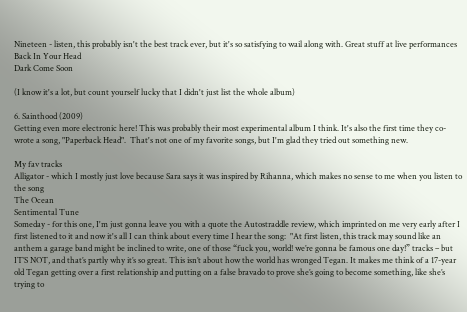Nineteen - listen, this probably isn't the best track ever, but it's so satisfying to wail along with. Great stuff at live performances
Back In Your Head
Dark Come Soon

(I know it's a lot, but count yourself lucky that I didn't just list the whole album)

6. Sainthood (2009)
Getting even more electronic here! This was probably their most experimental album I think. It's also the first time they co-wrote a song, "Paperback Head".  That's not one of my favorite songs, but I'm glad they tried out something new.

My fav tracks
Alligator - which I mostly just love because Sara says it was inspired by Rihanna, which makes no sense to me when you listen to the song
The Ocean
Sentimental Tune
Someday - for this one, I'm just gonna leave you with a quote the Autostraddle review, which imprinted on me very early after I first listened to it and now it's all I can think about every time I hear the song:  "At first listen, this track may sound like an anthem a garage band might be inclined to write, one of those “fuck you, world! we’re gonna be famous one day!” tracks – but IT’S NOT, and that’s partly why it’s so great. This isn’t about how the world has wronged Tegan. It makes me think of a 17-year old Tegan getting over a first relationship and putting on a false bravado to prove she’s going to become something, like she’s trying to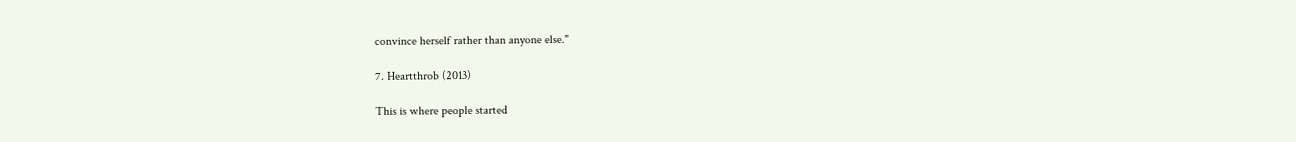convince herself rather than anyone else."

7. Heartthrob (2013)

This is where people started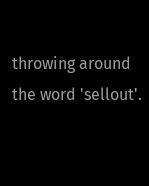throwing around the word 'sellout'.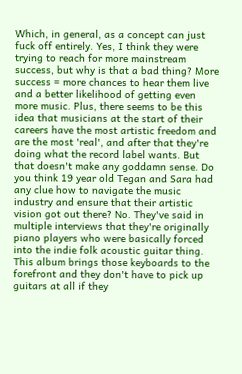Which, in general, as a concept can just fuck off entirely. Yes, I think they were trying to reach for more mainstream success, but why is that a bad thing? More success = more chances to hear them live and a better likelihood of getting even more music. Plus, there seems to be this idea that musicians at the start of their careers have the most artistic freedom and are the most 'real', and after that they're doing what the record label wants. But that doesn't make any goddamn sense. Do you think 19 year old Tegan and Sara had any clue how to navigate the music industry and ensure that their artistic vision got out there? No. They've said in multiple interviews that they're originally piano players who were basically forced into the indie folk acoustic guitar thing. This album brings those keyboards to the forefront and they don't have to pick up guitars at all if they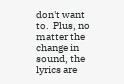don't want to.  Plus, no matter the change in sound, the lyrics are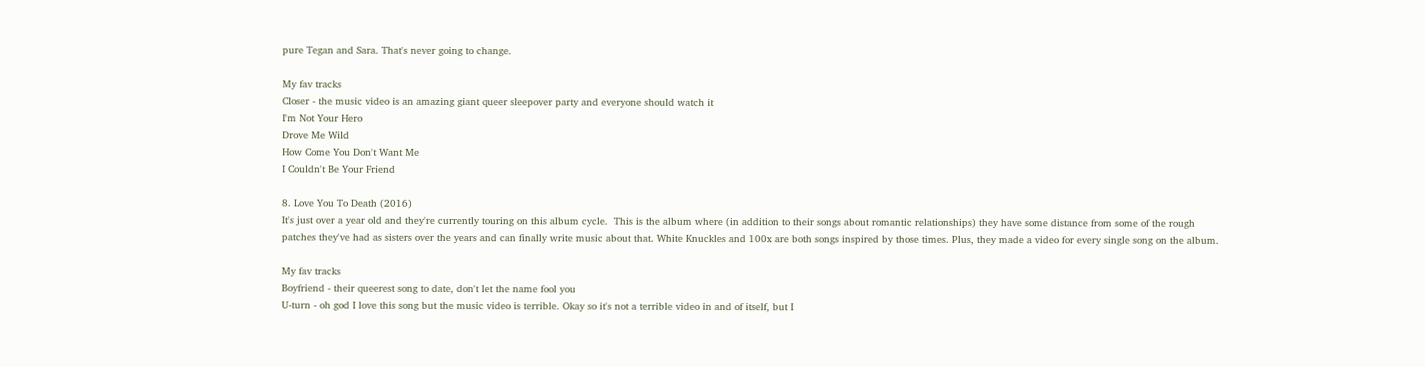pure Tegan and Sara. That's never going to change.

My fav tracks
Closer - the music video is an amazing giant queer sleepover party and everyone should watch it
I'm Not Your Hero
Drove Me Wild
How Come You Don't Want Me
I Couldn't Be Your Friend

8. Love You To Death (2016)
It's just over a year old and they're currently touring on this album cycle.  This is the album where (in addition to their songs about romantic relationships) they have some distance from some of the rough patches they've had as sisters over the years and can finally write music about that. White Knuckles and 100x are both songs inspired by those times. Plus, they made a video for every single song on the album.

My fav tracks
Boyfriend - their queerest song to date, don't let the name fool you
U-turn - oh god I love this song but the music video is terrible. Okay so it's not a terrible video in and of itself, but I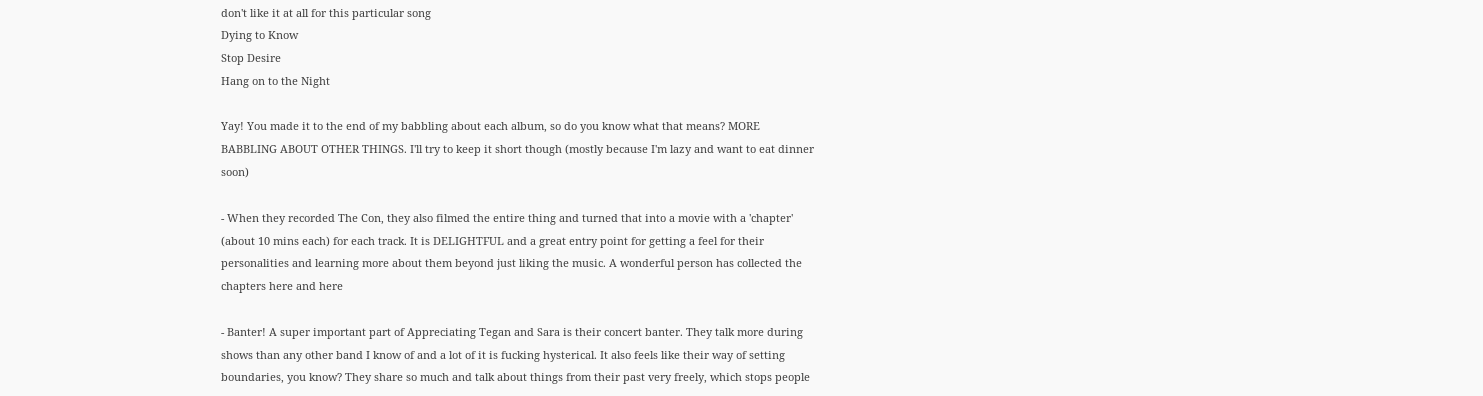don't like it at all for this particular song
Dying to Know
Stop Desire
Hang on to the Night

Yay! You made it to the end of my babbling about each album, so do you know what that means? MORE BABBLING ABOUT OTHER THINGS. I'll try to keep it short though (mostly because I'm lazy and want to eat dinner soon)

- When they recorded The Con, they also filmed the entire thing and turned that into a movie with a 'chapter' (about 10 mins each) for each track. It is DELIGHTFUL and a great entry point for getting a feel for their personalities and learning more about them beyond just liking the music. A wonderful person has collected the chapters here and here

- Banter! A super important part of Appreciating Tegan and Sara is their concert banter. They talk more during shows than any other band I know of and a lot of it is fucking hysterical. It also feels like their way of setting boundaries, you know? They share so much and talk about things from their past very freely, which stops people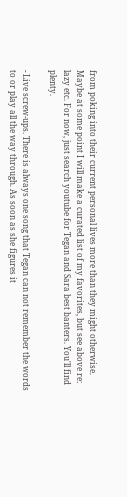from poking into their current personal lives more than they might otherwise.  Maybe at some point I will make a curated list of my favorites, but see above re: lazy etc. For now, just search youtube for Tegan and Sara best banters. You'll find plenty.

- Live screw-ups. There is always one song that Tegan can not remember the words to or play all the way through. As soon as she figures it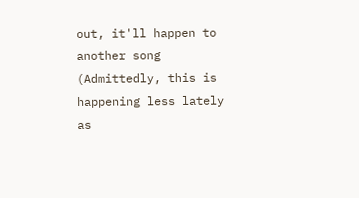out, it'll happen to another song (Admittedly, this is happening less lately as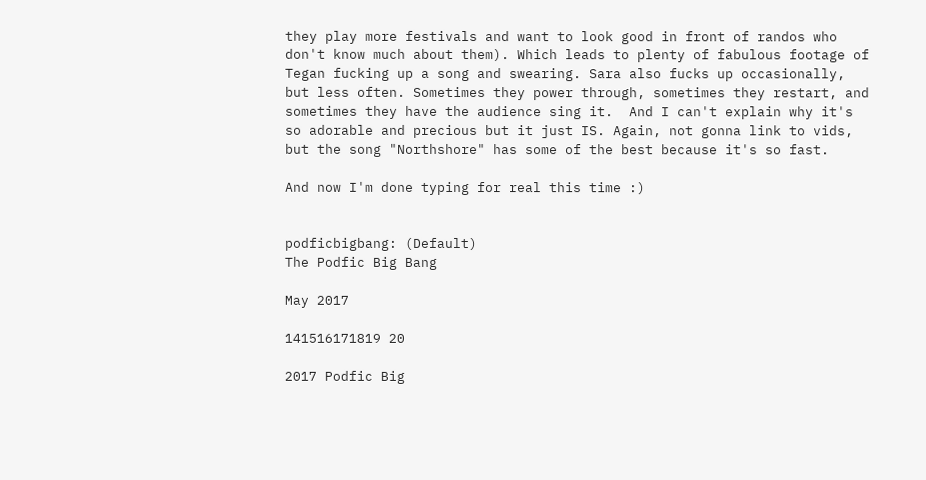they play more festivals and want to look good in front of randos who don't know much about them). Which leads to plenty of fabulous footage of Tegan fucking up a song and swearing. Sara also fucks up occasionally, but less often. Sometimes they power through, sometimes they restart, and sometimes they have the audience sing it.  And I can't explain why it's so adorable and precious but it just IS. Again, not gonna link to vids, but the song "Northshore" has some of the best because it's so fast.

And now I'm done typing for real this time :)


podficbigbang: (Default)
The Podfic Big Bang

May 2017

141516171819 20

2017 Podfic Big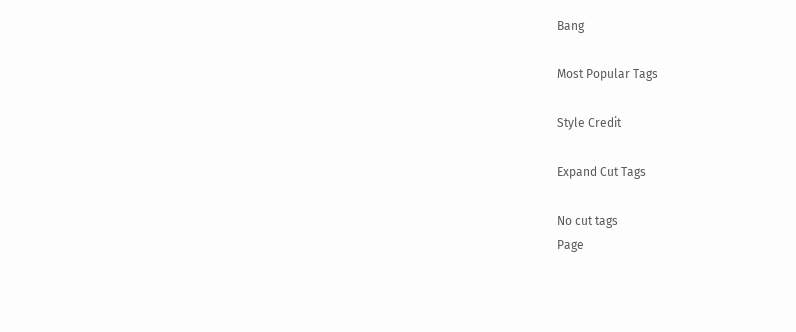Bang

Most Popular Tags

Style Credit

Expand Cut Tags

No cut tags
Page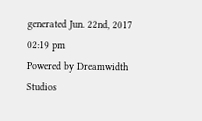generated Jun. 22nd, 2017 02:19 pm
Powered by Dreamwidth Studios